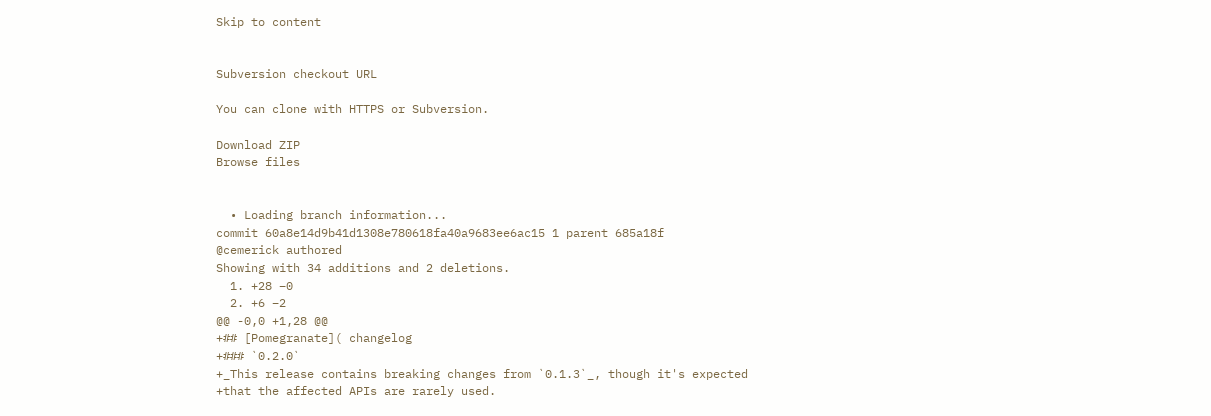Skip to content


Subversion checkout URL

You can clone with HTTPS or Subversion.

Download ZIP
Browse files


  • Loading branch information...
commit 60a8e14d9b41d1308e780618fa40a9683ee6ac15 1 parent 685a18f
@cemerick authored
Showing with 34 additions and 2 deletions.
  1. +28 −0
  2. +6 −2
@@ -0,0 +1,28 @@
+## [Pomegranate]( changelog
+### `0.2.0`
+_This release contains breaking changes from `0.1.3`_, though it's expected
+that the affected APIs are rarely used.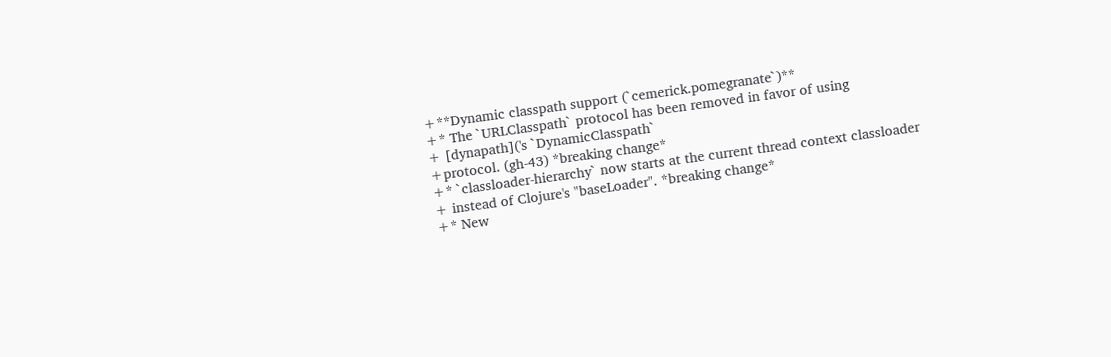+**Dynamic classpath support (`cemerick.pomegranate`)**
+* The `URLClasspath` protocol has been removed in favor of using
+ [dynapath]('s `DynamicClasspath`
+protocol. (gh-43) *breaking change*
+* `classloader-hierarchy` now starts at the current thread context classloader
+ instead of Clojure's "baseLoader". *breaking change*
+* New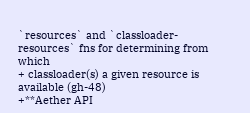`resources` and `classloader-resources` fns for determining from which
+ classloader(s) a given resource is available (gh-48)
+**Aether API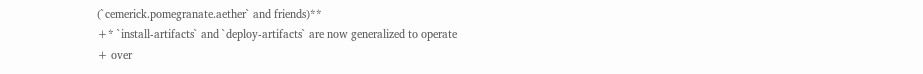(`cemerick.pomegranate.aether` and friends)**
+* `install-artifacts` and `deploy-artifacts` are now generalized to operate
+ over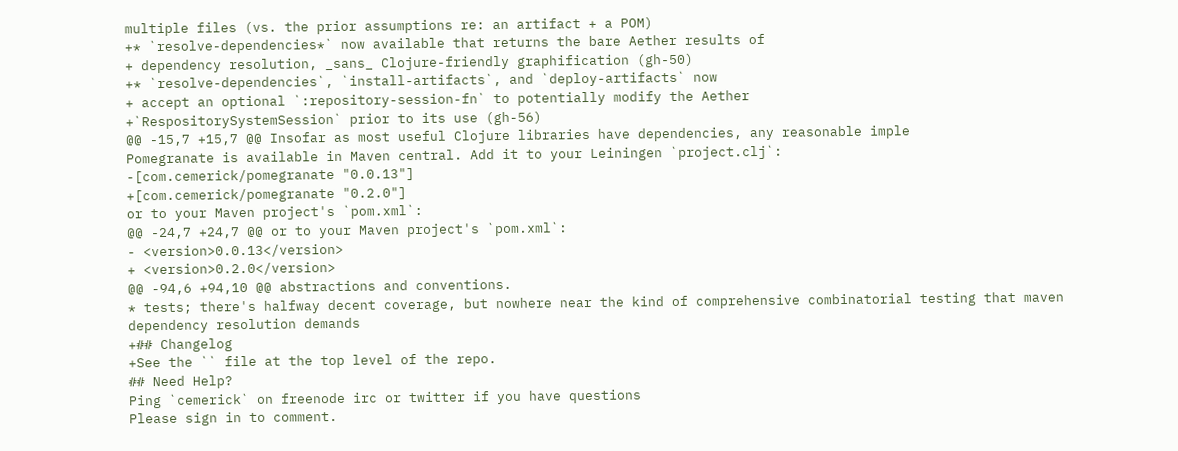multiple files (vs. the prior assumptions re: an artifact + a POM)
+* `resolve-dependencies*` now available that returns the bare Aether results of
+ dependency resolution, _sans_ Clojure-friendly graphification (gh-50)
+* `resolve-dependencies`, `install-artifacts`, and `deploy-artifacts` now
+ accept an optional `:repository-session-fn` to potentially modify the Aether
+`RespositorySystemSession` prior to its use (gh-56)
@@ -15,7 +15,7 @@ Insofar as most useful Clojure libraries have dependencies, any reasonable imple
Pomegranate is available in Maven central. Add it to your Leiningen `project.clj`:
-[com.cemerick/pomegranate "0.0.13"]
+[com.cemerick/pomegranate "0.2.0"]
or to your Maven project's `pom.xml`:
@@ -24,7 +24,7 @@ or to your Maven project's `pom.xml`:
- <version>0.0.13</version>
+ <version>0.2.0</version>
@@ -94,6 +94,10 @@ abstractions and conventions.
* tests; there's halfway decent coverage, but nowhere near the kind of comprehensive combinatorial testing that maven dependency resolution demands
+## Changelog
+See the `` file at the top level of the repo.
## Need Help?
Ping `cemerick` on freenode irc or twitter if you have questions
Please sign in to comment.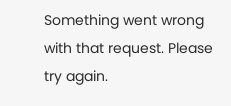Something went wrong with that request. Please try again.